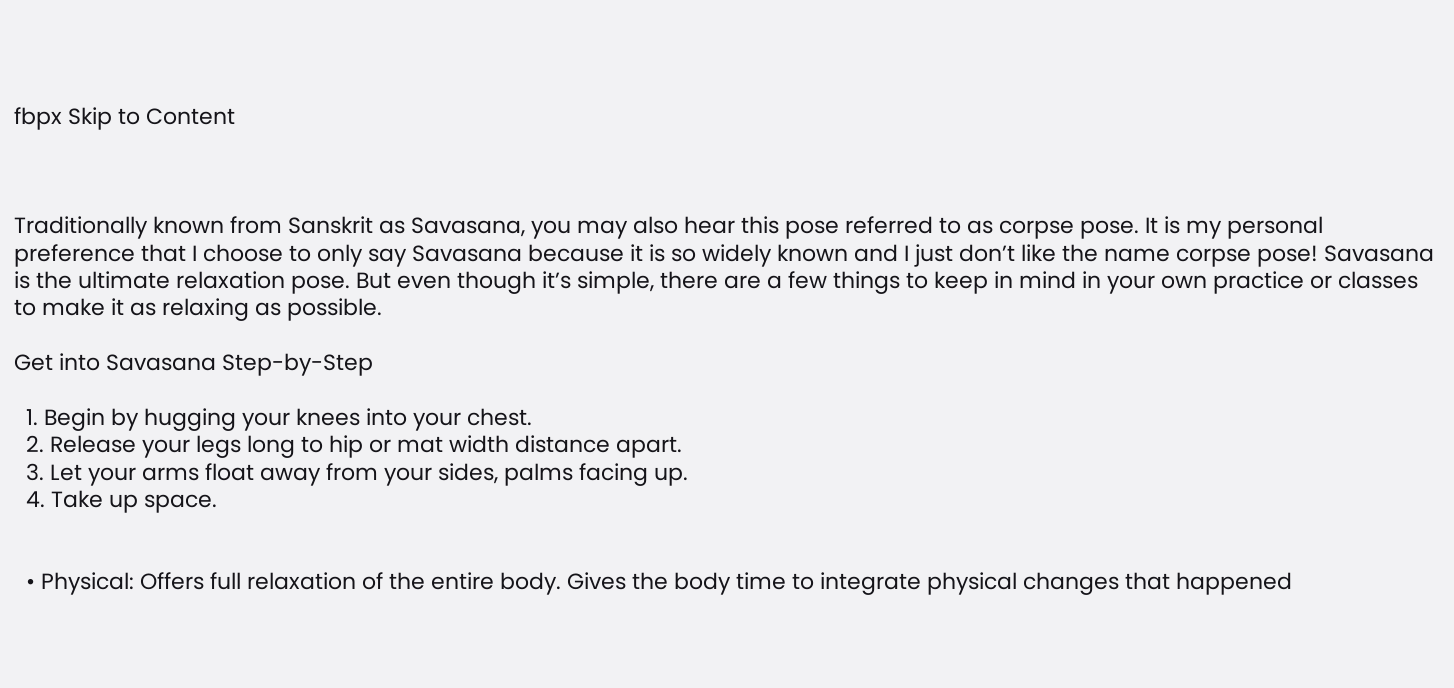fbpx Skip to Content



Traditionally known from Sanskrit as Savasana, you may also hear this pose referred to as corpse pose. It is my personal preference that I choose to only say Savasana because it is so widely known and I just don’t like the name corpse pose! Savasana is the ultimate relaxation pose. But even though it’s simple, there are a few things to keep in mind in your own practice or classes to make it as relaxing as possible.

Get into Savasana Step-by-Step

  1. Begin by hugging your knees into your chest.
  2. Release your legs long to hip or mat width distance apart.
  3. Let your arms float away from your sides, palms facing up.
  4. Take up space.


  • Physical: Offers full relaxation of the entire body. Gives the body time to integrate physical changes that happened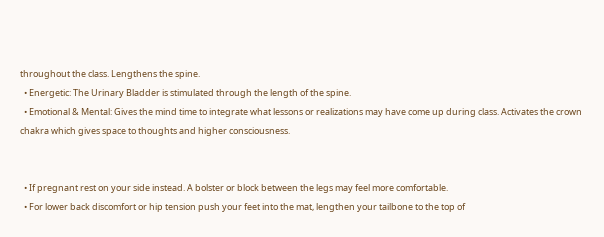throughout the class. Lengthens the spine.
  • Energetic: The Urinary Bladder is stimulated through the length of the spine.
  • Emotional & Mental: Gives the mind time to integrate what lessons or realizations may have come up during class. Activates the crown chakra which gives space to thoughts and higher consciousness.


  • If pregnant rest on your side instead. A bolster or block between the legs may feel more comfortable.
  • For lower back discomfort or hip tension push your feet into the mat, lengthen your tailbone to the top of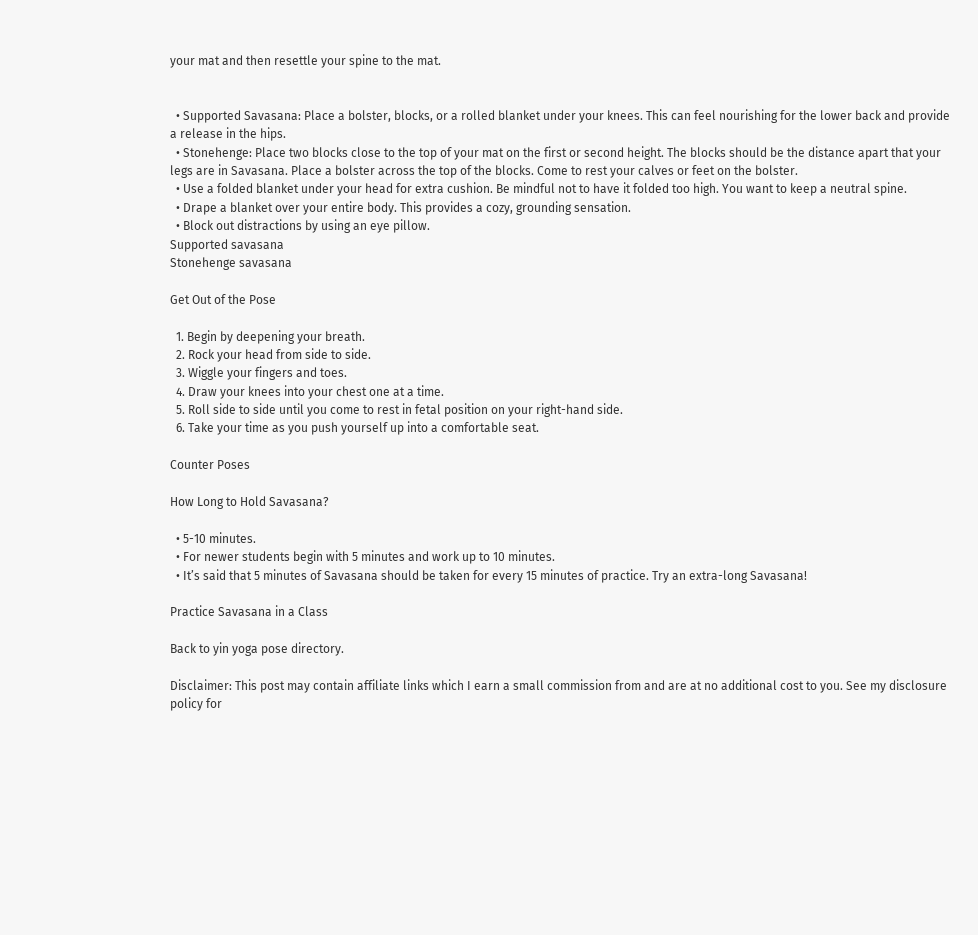your mat and then resettle your spine to the mat.


  • Supported Savasana: Place a bolster, blocks, or a rolled blanket under your knees. This can feel nourishing for the lower back and provide a release in the hips.
  • Stonehenge: Place two blocks close to the top of your mat on the first or second height. The blocks should be the distance apart that your legs are in Savasana. Place a bolster across the top of the blocks. Come to rest your calves or feet on the bolster.
  • Use a folded blanket under your head for extra cushion. Be mindful not to have it folded too high. You want to keep a neutral spine.
  • Drape a blanket over your entire body. This provides a cozy, grounding sensation.
  • Block out distractions by using an eye pillow.
Supported savasana
Stonehenge savasana

Get Out of the Pose

  1. Begin by deepening your breath.
  2. Rock your head from side to side.
  3. Wiggle your fingers and toes.
  4. Draw your knees into your chest one at a time.
  5. Roll side to side until you come to rest in fetal position on your right-hand side.
  6. Take your time as you push yourself up into a comfortable seat.

Counter Poses

How Long to Hold Savasana?

  • 5-10 minutes.
  • For newer students begin with 5 minutes and work up to 10 minutes.
  • It’s said that 5 minutes of Savasana should be taken for every 15 minutes of practice. Try an extra-long Savasana!

Practice Savasana in a Class

Back to yin yoga pose directory.

Disclaimer: This post may contain affiliate links which I earn a small commission from and are at no additional cost to you. See my disclosure policy for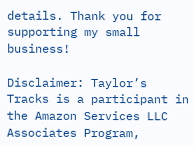details. Thank you for supporting my small business!

Disclaimer: Taylor’s Tracks is a participant in the Amazon Services LLC Associates Program,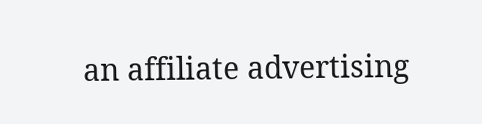an affiliate advertising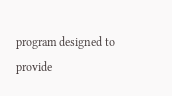program designed to provide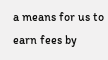a means for us to earn fees by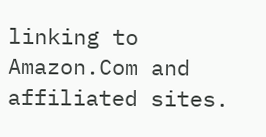linking to Amazon.Com and affiliated sites.